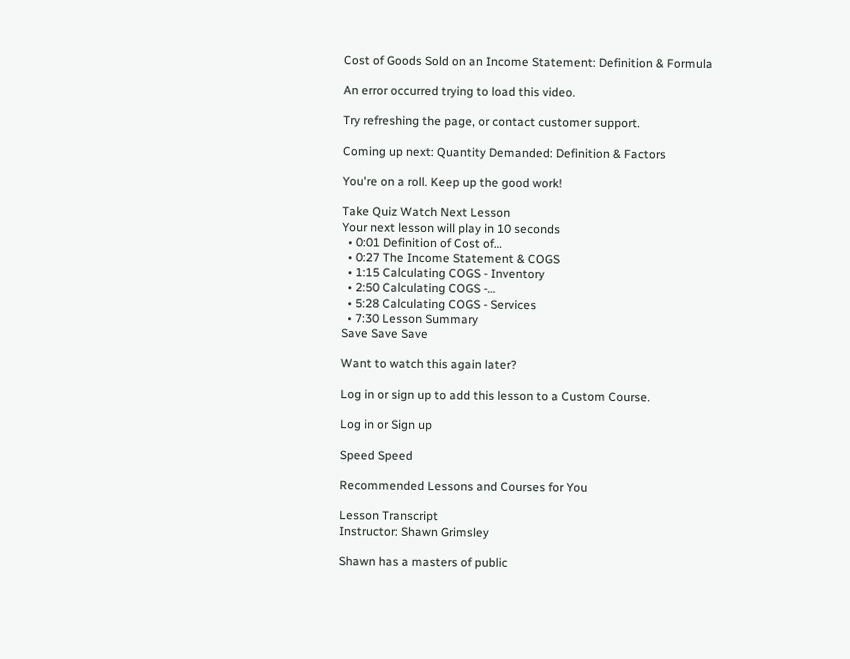Cost of Goods Sold on an Income Statement: Definition & Formula

An error occurred trying to load this video.

Try refreshing the page, or contact customer support.

Coming up next: Quantity Demanded: Definition & Factors

You're on a roll. Keep up the good work!

Take Quiz Watch Next Lesson
Your next lesson will play in 10 seconds
  • 0:01 Definition of Cost of…
  • 0:27 The Income Statement & COGS
  • 1:15 Calculating COGS - Inventory
  • 2:50 Calculating COGS -…
  • 5:28 Calculating COGS - Services
  • 7:30 Lesson Summary
Save Save Save

Want to watch this again later?

Log in or sign up to add this lesson to a Custom Course.

Log in or Sign up

Speed Speed

Recommended Lessons and Courses for You

Lesson Transcript
Instructor: Shawn Grimsley

Shawn has a masters of public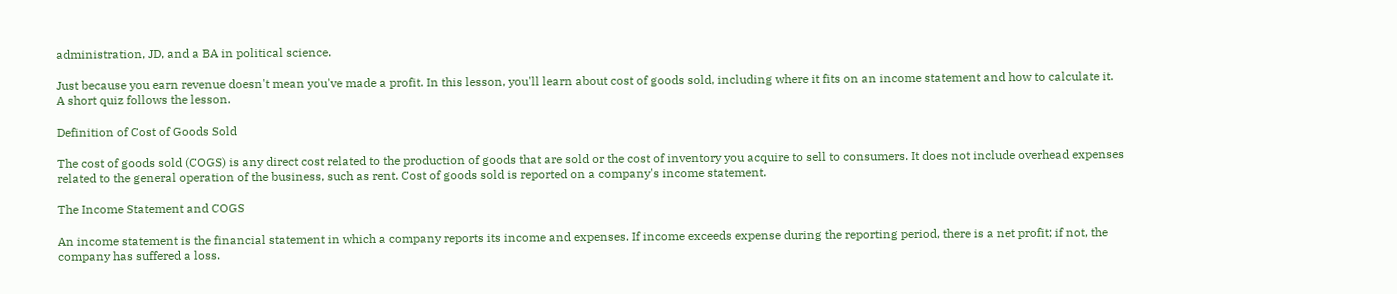administration, JD, and a BA in political science.

Just because you earn revenue doesn't mean you've made a profit. In this lesson, you'll learn about cost of goods sold, including where it fits on an income statement and how to calculate it. A short quiz follows the lesson.

Definition of Cost of Goods Sold

The cost of goods sold (COGS) is any direct cost related to the production of goods that are sold or the cost of inventory you acquire to sell to consumers. It does not include overhead expenses related to the general operation of the business, such as rent. Cost of goods sold is reported on a company's income statement.

The Income Statement and COGS

An income statement is the financial statement in which a company reports its income and expenses. If income exceeds expense during the reporting period, there is a net profit; if not, the company has suffered a loss.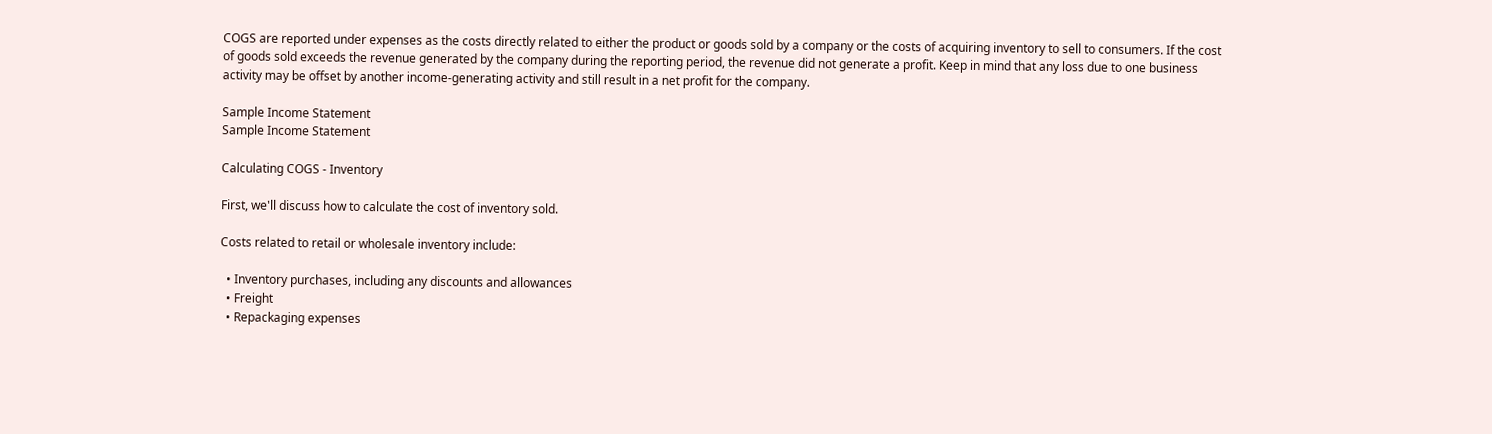COGS are reported under expenses as the costs directly related to either the product or goods sold by a company or the costs of acquiring inventory to sell to consumers. If the cost of goods sold exceeds the revenue generated by the company during the reporting period, the revenue did not generate a profit. Keep in mind that any loss due to one business activity may be offset by another income-generating activity and still result in a net profit for the company.

Sample Income Statement
Sample Income Statement

Calculating COGS - Inventory

First, we'll discuss how to calculate the cost of inventory sold.

Costs related to retail or wholesale inventory include:

  • Inventory purchases, including any discounts and allowances
  • Freight
  • Repackaging expenses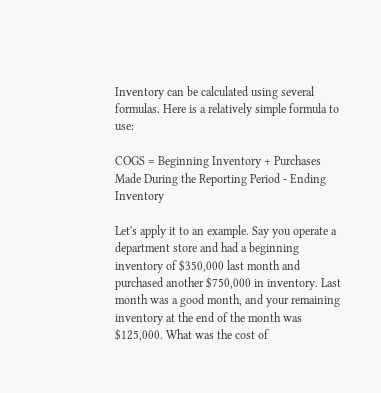Inventory can be calculated using several formulas. Here is a relatively simple formula to use:

COGS = Beginning Inventory + Purchases Made During the Reporting Period - Ending Inventory

Let's apply it to an example. Say you operate a department store and had a beginning inventory of $350,000 last month and purchased another $750,000 in inventory. Last month was a good month, and your remaining inventory at the end of the month was $125,000. What was the cost of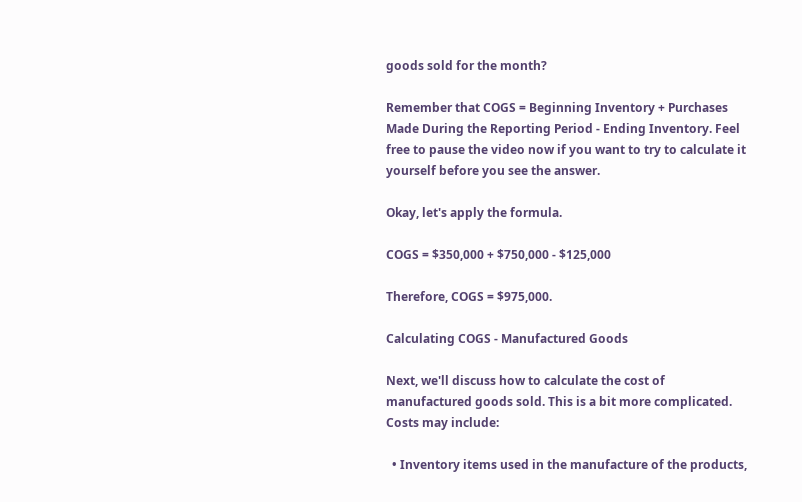goods sold for the month?

Remember that COGS = Beginning Inventory + Purchases Made During the Reporting Period - Ending Inventory. Feel free to pause the video now if you want to try to calculate it yourself before you see the answer.

Okay, let's apply the formula.

COGS = $350,000 + $750,000 - $125,000

Therefore, COGS = $975,000.

Calculating COGS - Manufactured Goods

Next, we'll discuss how to calculate the cost of manufactured goods sold. This is a bit more complicated. Costs may include:

  • Inventory items used in the manufacture of the products,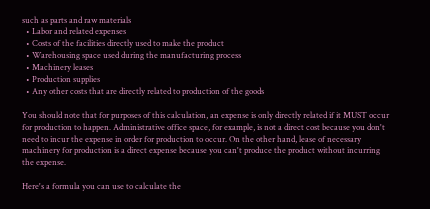such as parts and raw materials
  • Labor and related expenses
  • Costs of the facilities directly used to make the product
  • Warehousing space used during the manufacturing process
  • Machinery leases
  • Production supplies
  • Any other costs that are directly related to production of the goods

You should note that for purposes of this calculation, an expense is only directly related if it MUST occur for production to happen. Administrative office space, for example, is not a direct cost because you don't need to incur the expense in order for production to occur. On the other hand, lease of necessary machinery for production is a direct expense because you can't produce the product without incurring the expense.

Here's a formula you can use to calculate the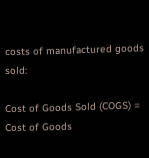costs of manufactured goods sold:

Cost of Goods Sold (COGS) = Cost of Goods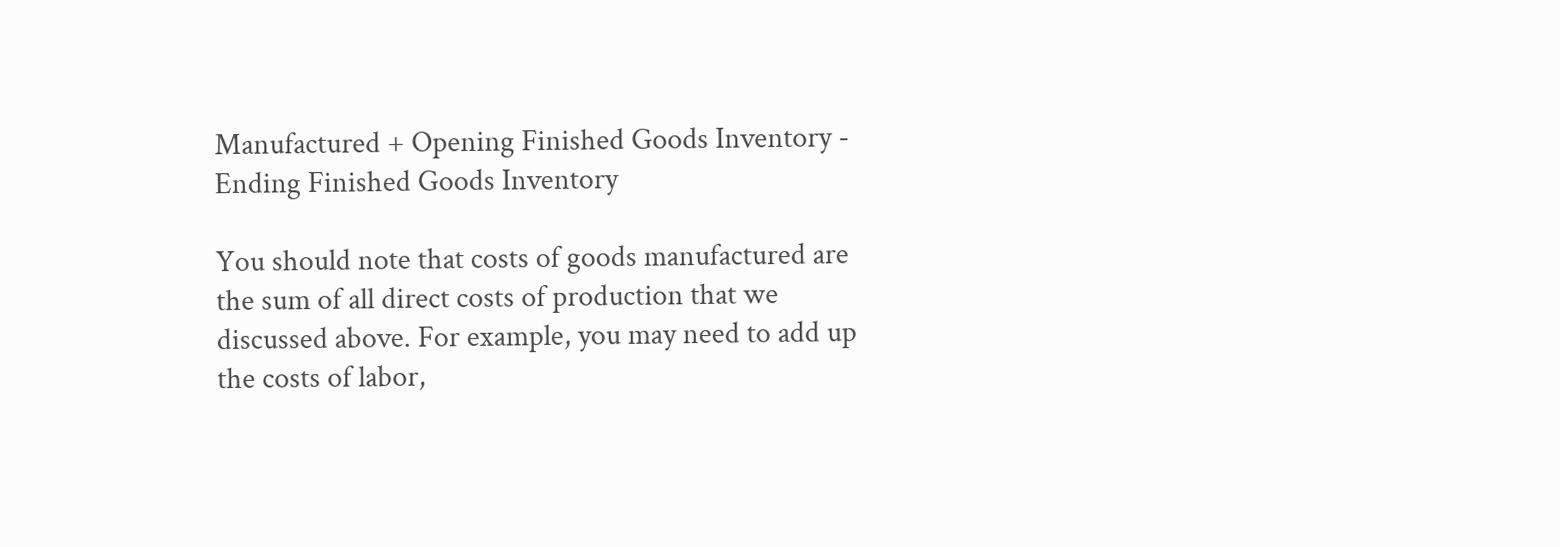Manufactured + Opening Finished Goods Inventory - Ending Finished Goods Inventory

You should note that costs of goods manufactured are the sum of all direct costs of production that we discussed above. For example, you may need to add up the costs of labor,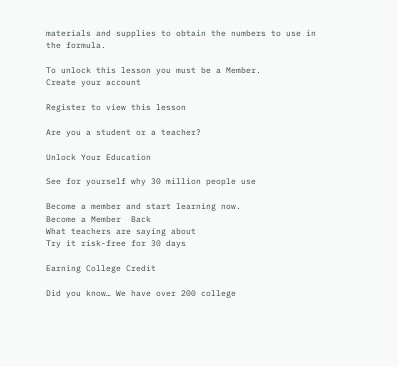materials and supplies to obtain the numbers to use in the formula.

To unlock this lesson you must be a Member.
Create your account

Register to view this lesson

Are you a student or a teacher?

Unlock Your Education

See for yourself why 30 million people use

Become a member and start learning now.
Become a Member  Back
What teachers are saying about
Try it risk-free for 30 days

Earning College Credit

Did you know… We have over 200 college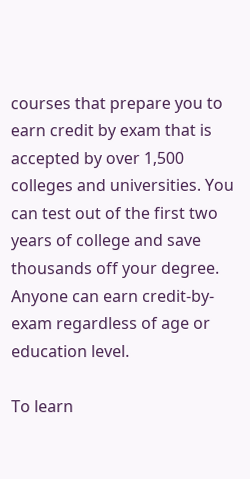courses that prepare you to earn credit by exam that is accepted by over 1,500 colleges and universities. You can test out of the first two years of college and save thousands off your degree. Anyone can earn credit-by-exam regardless of age or education level.

To learn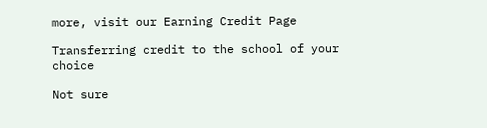more, visit our Earning Credit Page

Transferring credit to the school of your choice

Not sure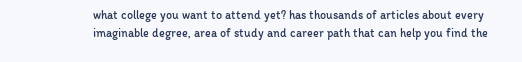what college you want to attend yet? has thousands of articles about every imaginable degree, area of study and career path that can help you find the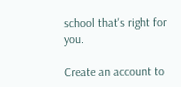school that's right for you.

Create an account to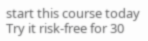start this course today
Try it risk-free for 30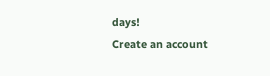days!
Create an account